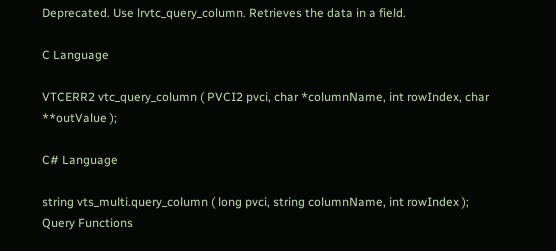Deprecated. Use lrvtc_query_column. Retrieves the data in a field.

C Language

VTCERR2 vtc_query_column ( PVCI2 pvci, char *columnName, int rowIndex, char **outValue );

C# Language

string vts_multi.query_column ( long pvci, string columnName, int rowIndex );
Query Functions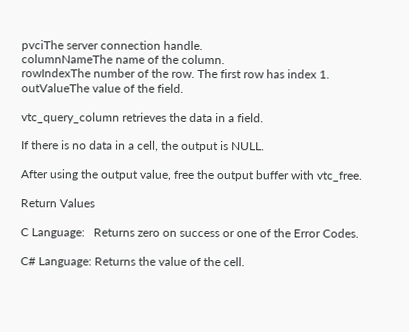pvciThe server connection handle.
columnNameThe name of the column.
rowIndexThe number of the row. The first row has index 1.
outValueThe value of the field.

vtc_query_column retrieves the data in a field.

If there is no data in a cell, the output is NULL.

After using the output value, free the output buffer with vtc_free.

Return Values

C Language:   Returns zero on success or one of the Error Codes.

C# Language: Returns the value of the cell.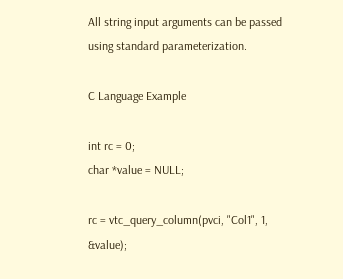All string input arguments can be passed using standard parameterization.

C Language Example

int rc = 0;
char *value = NULL;

rc = vtc_query_column(pvci, "Col1", 1, &value);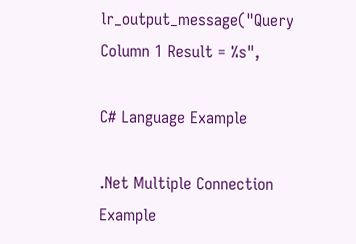lr_output_message("Query Column 1 Result = %s",

C# Language Example

.Net Multiple Connection Example